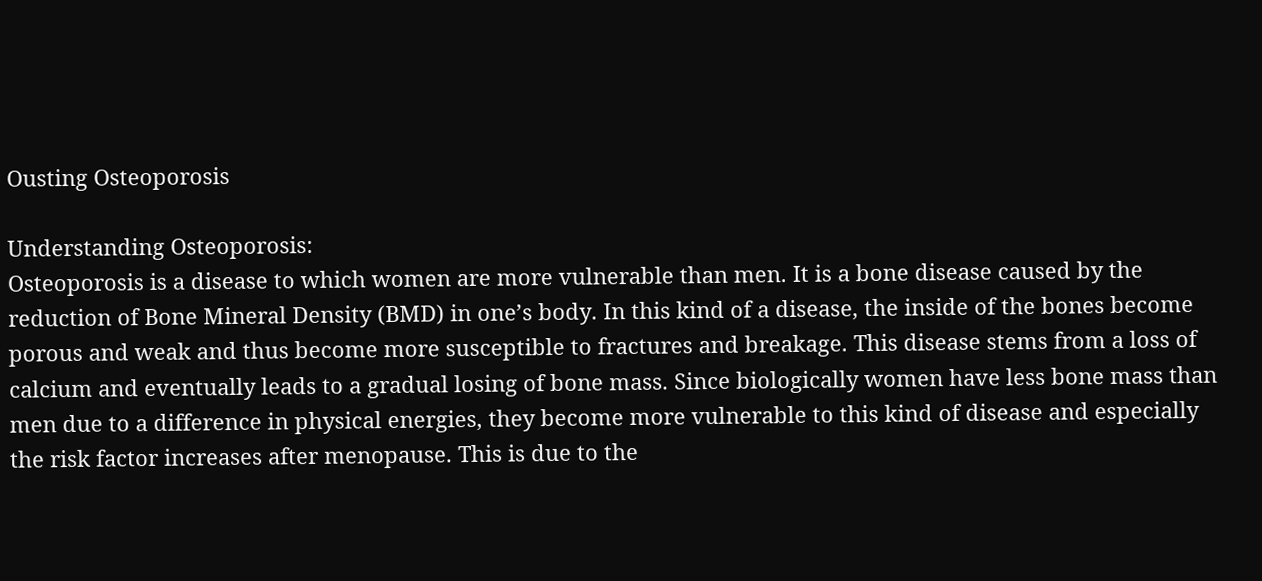Ousting Osteoporosis

Understanding Osteoporosis:
Osteoporosis is a disease to which women are more vulnerable than men. It is a bone disease caused by the reduction of Bone Mineral Density (BMD) in one’s body. In this kind of a disease, the inside of the bones become porous and weak and thus become more susceptible to fractures and breakage. This disease stems from a loss of calcium and eventually leads to a gradual losing of bone mass. Since biologically women have less bone mass than men due to a difference in physical energies, they become more vulnerable to this kind of disease and especially the risk factor increases after menopause. This is due to the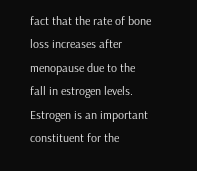fact that the rate of bone loss increases after menopause due to the fall in estrogen levels. Estrogen is an important constituent for the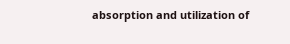absorption and utilization of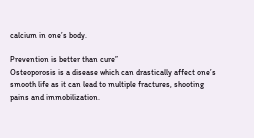calcium in one’s body.

Prevention is better than cure”
Osteoporosis is a disease which can drastically affect one’s smooth life as it can lead to multiple fractures, shooting pains and immobilization.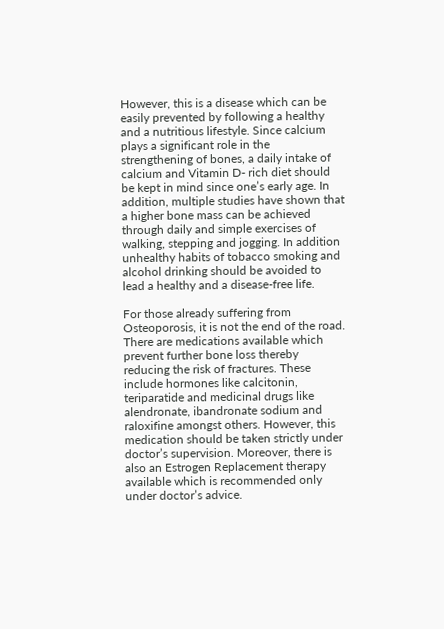However, this is a disease which can be easily prevented by following a healthy and a nutritious lifestyle. Since calcium plays a significant role in the strengthening of bones, a daily intake of calcium and Vitamin D- rich diet should be kept in mind since one’s early age. In addition, multiple studies have shown that a higher bone mass can be achieved through daily and simple exercises of walking, stepping and jogging. In addition unhealthy habits of tobacco smoking and alcohol drinking should be avoided to lead a healthy and a disease-free life.

For those already suffering from Osteoporosis, it is not the end of the road. There are medications available which prevent further bone loss thereby reducing the risk of fractures. These include hormones like calcitonin, teriparatide and medicinal drugs like alendronate, ibandronate sodium and raloxifine amongst others. However, this medication should be taken strictly under doctor’s supervision. Moreover, there is also an Estrogen Replacement therapy available which is recommended only under doctor’s advice.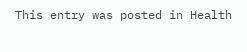This entry was posted in Health